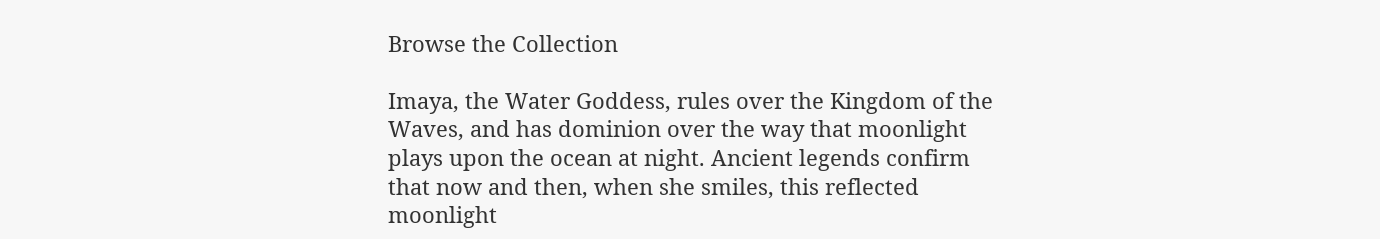Browse the Collection

Imaya, the Water Goddess, rules over the Kingdom of the Waves, and has dominion over the way that moonlight plays upon the ocean at night. Ancient legends confirm that now and then, when she smiles, this reflected moonlight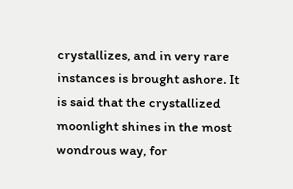crystallizes, and in very rare instances is brought ashore. It is said that the crystallized moonlight shines in the most wondrous way, for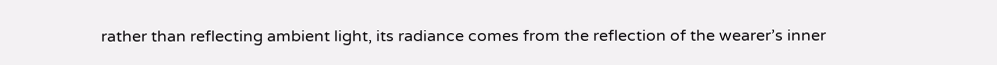rather than reflecting ambient light, its radiance comes from the reflection of the wearer’s inner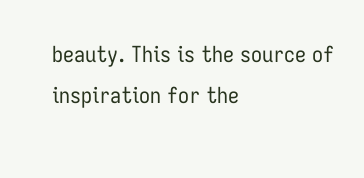beauty. This is the source of inspiration for the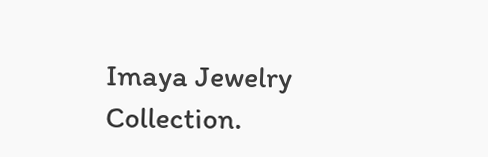Imaya Jewelry Collection.